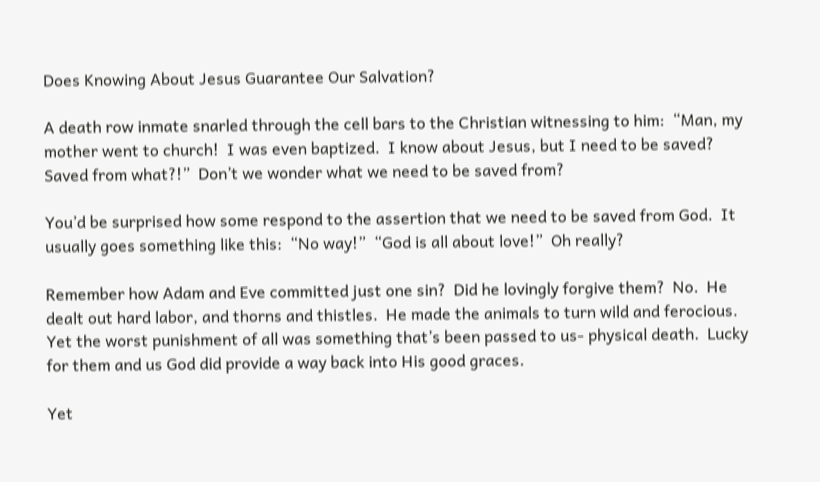Does Knowing About Jesus Guarantee Our Salvation?

A death row inmate snarled through the cell bars to the Christian witnessing to him:  “Man, my mother went to church!  I was even baptized.  I know about Jesus, but I need to be saved?  Saved from what?!”  Don’t we wonder what we need to be saved from?

You’d be surprised how some respond to the assertion that we need to be saved from God.  It usually goes something like this:  “No way!”  “God is all about love!”  Oh really?

Remember how Adam and Eve committed just one sin?  Did he lovingly forgive them?  No.  He dealt out hard labor, and thorns and thistles.  He made the animals to turn wild and ferocious.  Yet the worst punishment of all was something that’s been passed to us- physical death.  Lucky for them and us God did provide a way back into His good graces.

Yet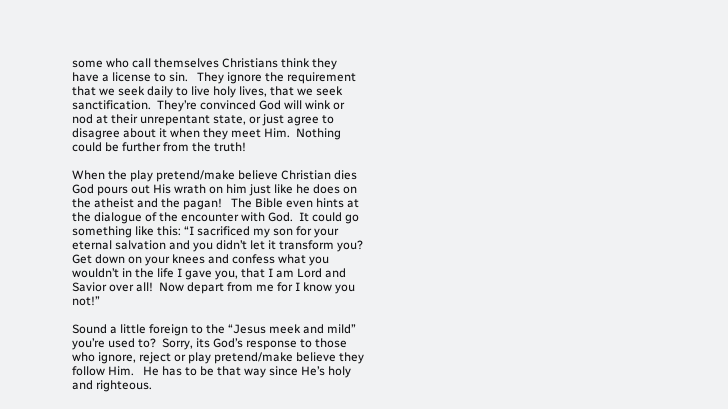some who call themselves Christians think they have a license to sin.   They ignore the requirement that we seek daily to live holy lives, that we seek sanctification.  They’re convinced God will wink or nod at their unrepentant state, or just agree to disagree about it when they meet Him.  Nothing could be further from the truth!

When the play pretend/make believe Christian dies God pours out His wrath on him just like he does on the atheist and the pagan!   The Bible even hints at the dialogue of the encounter with God.  It could go something like this: “I sacrificed my son for your eternal salvation and you didn’t let it transform you?  Get down on your knees and confess what you wouldn’t in the life I gave you, that I am Lord and Savior over all!  Now depart from me for I know you not!”

Sound a little foreign to the “Jesus meek and mild” you’re used to?  Sorry, its God’s response to those who ignore, reject or play pretend/make believe they follow Him.   He has to be that way since He’s holy and righteous.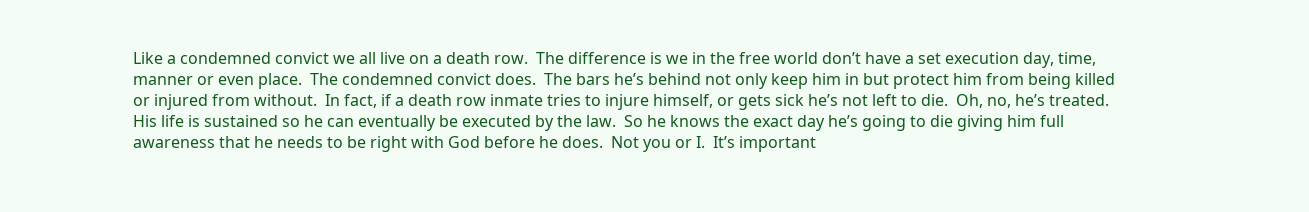Like a condemned convict we all live on a death row.  The difference is we in the free world don’t have a set execution day, time, manner or even place.  The condemned convict does.  The bars he’s behind not only keep him in but protect him from being killed or injured from without.  In fact, if a death row inmate tries to injure himself, or gets sick he’s not left to die.  Oh, no, he’s treated.  His life is sustained so he can eventually be executed by the law.  So he knows the exact day he’s going to die giving him full awareness that he needs to be right with God before he does.  Not you or I.  It’s important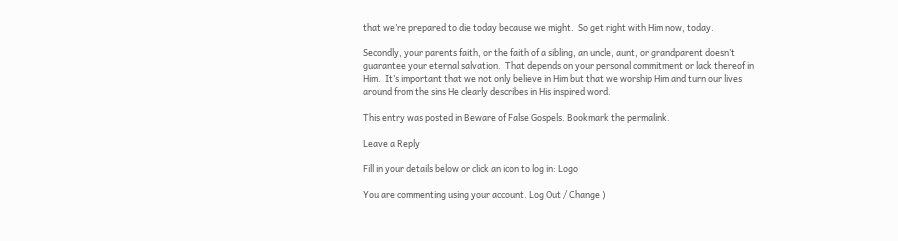that we’re prepared to die today because we might.  So get right with Him now, today.

Secondly, your parents faith, or the faith of a sibling, an uncle, aunt, or grandparent doesn’t guarantee your eternal salvation.  That depends on your personal commitment or lack thereof in Him.  It’s important that we not only believe in Him but that we worship Him and turn our lives around from the sins He clearly describes in His inspired word.

This entry was posted in Beware of False Gospels. Bookmark the permalink.

Leave a Reply

Fill in your details below or click an icon to log in: Logo

You are commenting using your account. Log Out / Change )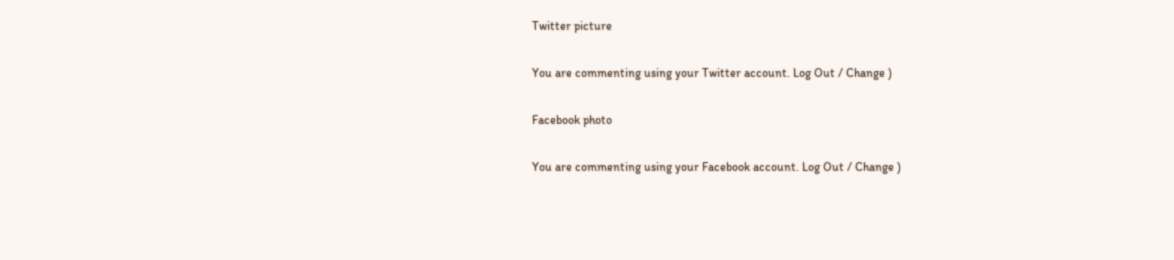Twitter picture

You are commenting using your Twitter account. Log Out / Change )

Facebook photo

You are commenting using your Facebook account. Log Out / Change )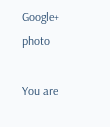Google+ photo

You are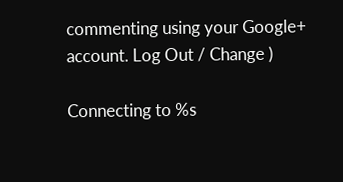commenting using your Google+ account. Log Out / Change )

Connecting to %s